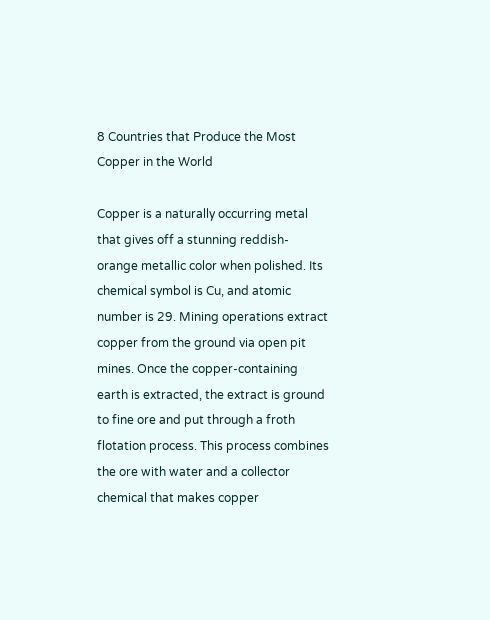8 Countries that Produce the Most Copper in the World

Copper is a naturally occurring metal that gives off a stunning reddish-orange metallic color when polished. Its chemical symbol is Cu, and atomic number is 29. Mining operations extract copper from the ground via open pit mines. Once the copper-containing earth is extracted, the extract is ground to fine ore and put through a froth flotation process. This process combines the ore with water and a collector chemical that makes copper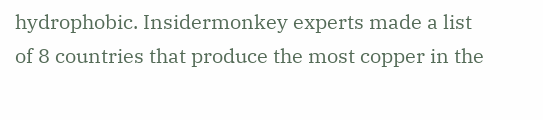hydrophobic. Insidermonkey experts made a list of 8 countries that produce the most copper in the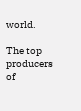world.

The top producers of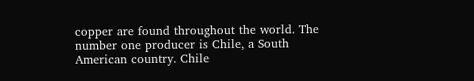copper are found throughout the world. The number one producer is Chile, a South American country. Chile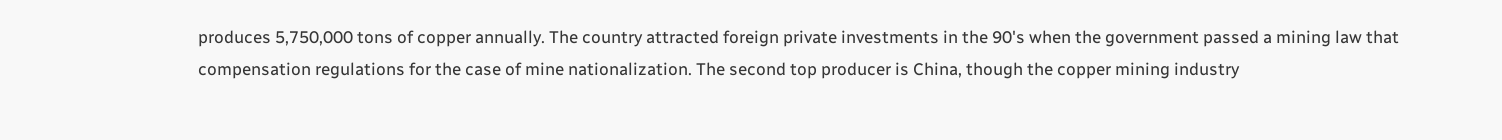produces 5,750,000 tons of copper annually. The country attracted foreign private investments in the 90's when the government passed a mining law that compensation regulations for the case of mine nationalization. The second top producer is China, though the copper mining industry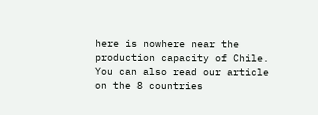here is nowhere near the production capacity of Chile. You can also read our article on the 8 countries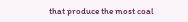that produce the most coal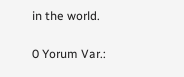in the world.

0 Yorum Var.: